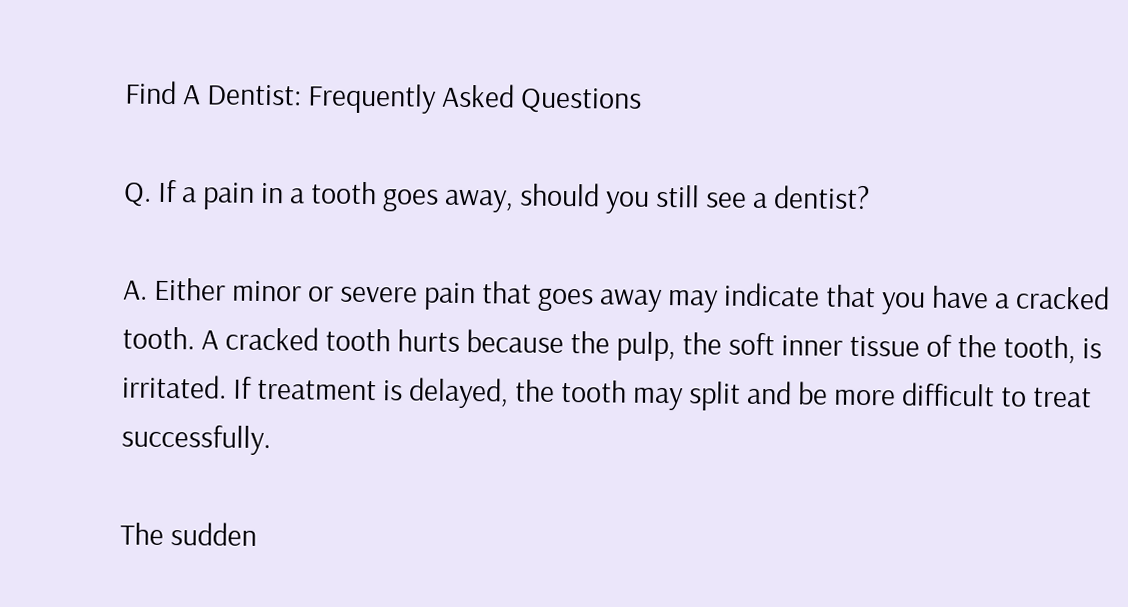Find A Dentist: Frequently Asked Questions

Q. If a pain in a tooth goes away, should you still see a dentist?

A. Either minor or severe pain that goes away may indicate that you have a cracked tooth. A cracked tooth hurts because the pulp, the soft inner tissue of the tooth, is irritated. If treatment is delayed, the tooth may split and be more difficult to treat successfully.

The sudden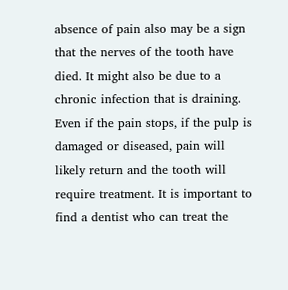absence of pain also may be a sign that the nerves of the tooth have died. It might also be due to a chronic infection that is draining. Even if the pain stops, if the pulp is damaged or diseased, pain will likely return and the tooth will require treatment. It is important to find a dentist who can treat the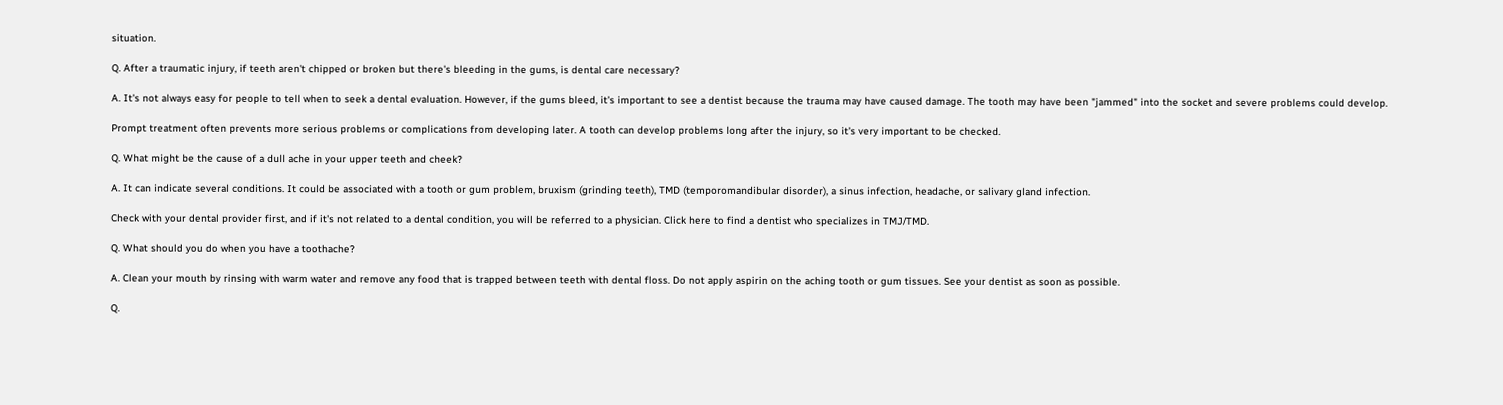situation.

Q. After a traumatic injury, if teeth aren't chipped or broken but there's bleeding in the gums, is dental care necessary?

A. It's not always easy for people to tell when to seek a dental evaluation. However, if the gums bleed, it's important to see a dentist because the trauma may have caused damage. The tooth may have been "jammed" into the socket and severe problems could develop.

Prompt treatment often prevents more serious problems or complications from developing later. A tooth can develop problems long after the injury, so it's very important to be checked.

Q. What might be the cause of a dull ache in your upper teeth and cheek?

A. It can indicate several conditions. It could be associated with a tooth or gum problem, bruxism (grinding teeth), TMD (temporomandibular disorder), a sinus infection, headache, or salivary gland infection.

Check with your dental provider first, and if it's not related to a dental condition, you will be referred to a physician. Click here to find a dentist who specializes in TMJ/TMD.

Q. What should you do when you have a toothache?

A. Clean your mouth by rinsing with warm water and remove any food that is trapped between teeth with dental floss. Do not apply aspirin on the aching tooth or gum tissues. See your dentist as soon as possible.

Q.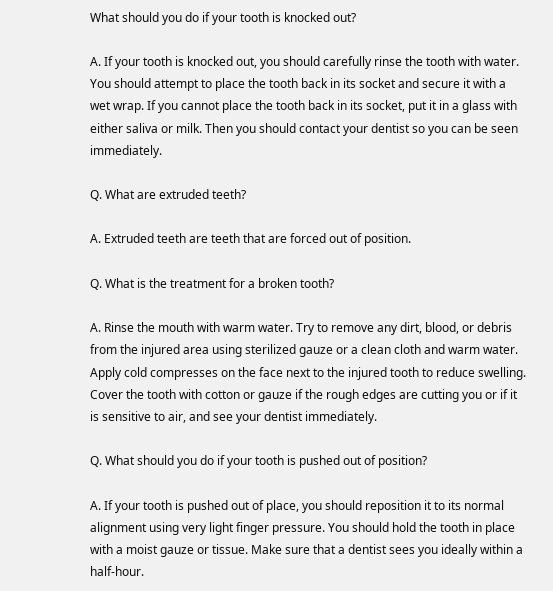What should you do if your tooth is knocked out?

A. If your tooth is knocked out, you should carefully rinse the tooth with water. You should attempt to place the tooth back in its socket and secure it with a wet wrap. If you cannot place the tooth back in its socket, put it in a glass with either saliva or milk. Then you should contact your dentist so you can be seen immediately.

Q. What are extruded teeth?

A. Extruded teeth are teeth that are forced out of position.

Q. What is the treatment for a broken tooth?

A. Rinse the mouth with warm water. Try to remove any dirt, blood, or debris from the injured area using sterilized gauze or a clean cloth and warm water. Apply cold compresses on the face next to the injured tooth to reduce swelling. Cover the tooth with cotton or gauze if the rough edges are cutting you or if it is sensitive to air, and see your dentist immediately.

Q. What should you do if your tooth is pushed out of position?

A. If your tooth is pushed out of place, you should reposition it to its normal alignment using very light finger pressure. You should hold the tooth in place with a moist gauze or tissue. Make sure that a dentist sees you ideally within a half-hour.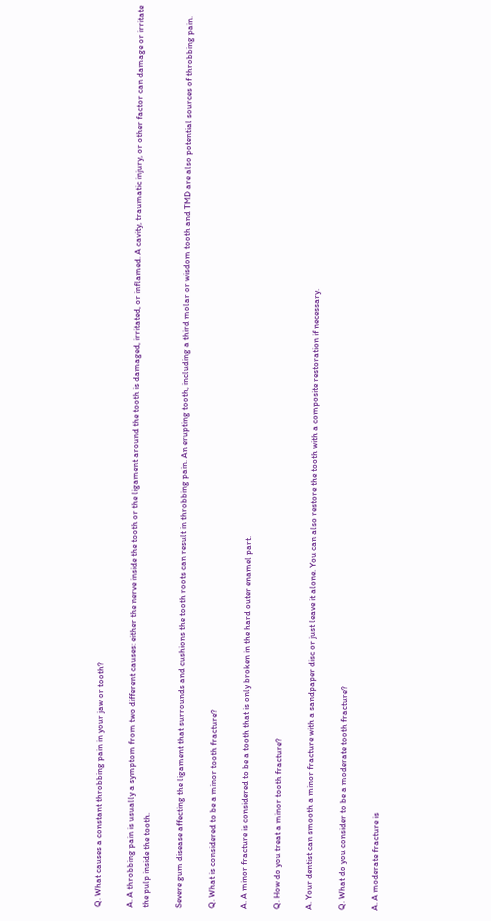Q. What causes a constant throbbing pain in your jaw or tooth?

A. A throbbing pain is usually a symptom from two different causes: either the nerve inside the tooth or the ligament around the tooth is damaged, irritated, or inflamed. A cavity, traumatic injury, or other factor can damage or irritate the pulp inside the tooth.

Severe gum disease affecting the ligament that surrounds and cushions the tooth roots can result in throbbing pain. An erupting tooth, including a third molar or wisdom tooth and TMD are also potential sources of throbbing pain.

Q. What is considered to be a minor tooth fracture?

A. A minor fracture is considered to be a tooth that is only broken in the hard outer enamel part.

Q. How do you treat a minor tooth fracture?

A. Your dentist can smooth a minor fracture with a sandpaper disc or just leave it alone. You can also restore the tooth with a composite restoration if necessary.

Q. What do you consider to be a moderate tooth fracture?

A. A moderate fracture is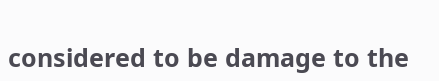considered to be damage to the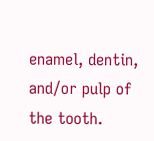enamel, dentin, and/or pulp of the tooth.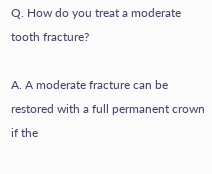Q. How do you treat a moderate tooth fracture?

A. A moderate fracture can be restored with a full permanent crown if the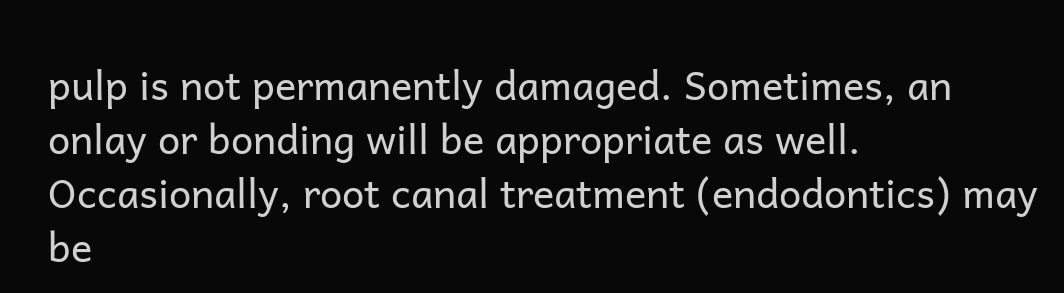pulp is not permanently damaged. Sometimes, an onlay or bonding will be appropriate as well. Occasionally, root canal treatment (endodontics) may be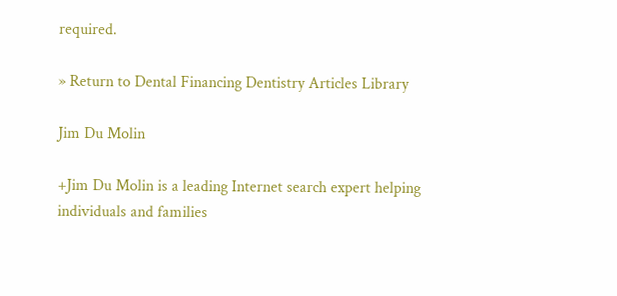required.

» Return to Dental Financing Dentistry Articles Library

Jim Du Molin

+Jim Du Molin is a leading Internet search expert helping individuals and families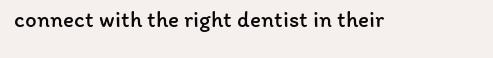connect with the right dentist in their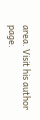area. Visit his author page.